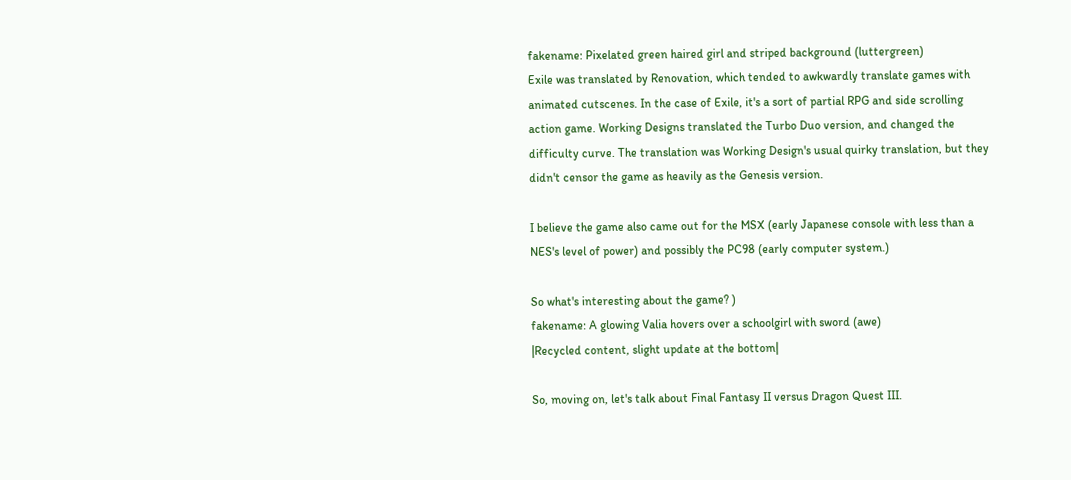fakename: Pixelated green haired girl and striped background (luttergreen)
Exile was translated by Renovation, which tended to awkwardly translate games with animated cutscenes. In the case of Exile, it's a sort of partial RPG and side scrolling action game. Working Designs translated the Turbo Duo version, and changed the difficulty curve. The translation was Working Design's usual quirky translation, but they didn't censor the game as heavily as the Genesis version.

I believe the game also came out for the MSX (early Japanese console with less than a NES's level of power) and possibly the PC98 (early computer system.)

So what's interesting about the game? )
fakename: A glowing Valia hovers over a schoolgirl with sword (awe)
|Recycled content, slight update at the bottom|

So, moving on, let's talk about Final Fantasy II versus Dragon Quest III.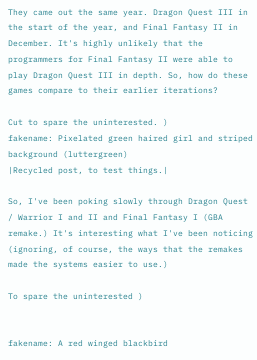They came out the same year. Dragon Quest III in the start of the year, and Final Fantasy II in December. It's highly unlikely that the programmers for Final Fantasy II were able to play Dragon Quest III in depth. So, how do these games compare to their earlier iterations?

Cut to spare the uninterested. )
fakename: Pixelated green haired girl and striped background (luttergreen)
|Recycled post, to test things.|

So, I've been poking slowly through Dragon Quest / Warrior I and II and Final Fantasy I (GBA remake.) It's interesting what I've been noticing (ignoring, of course, the ways that the remakes made the systems easier to use.)

To spare the uninterested )


fakename: A red winged blackbird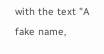with the text "A fake name,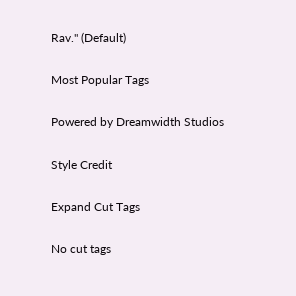Rav." (Default)

Most Popular Tags

Powered by Dreamwidth Studios

Style Credit

Expand Cut Tags

No cut tags